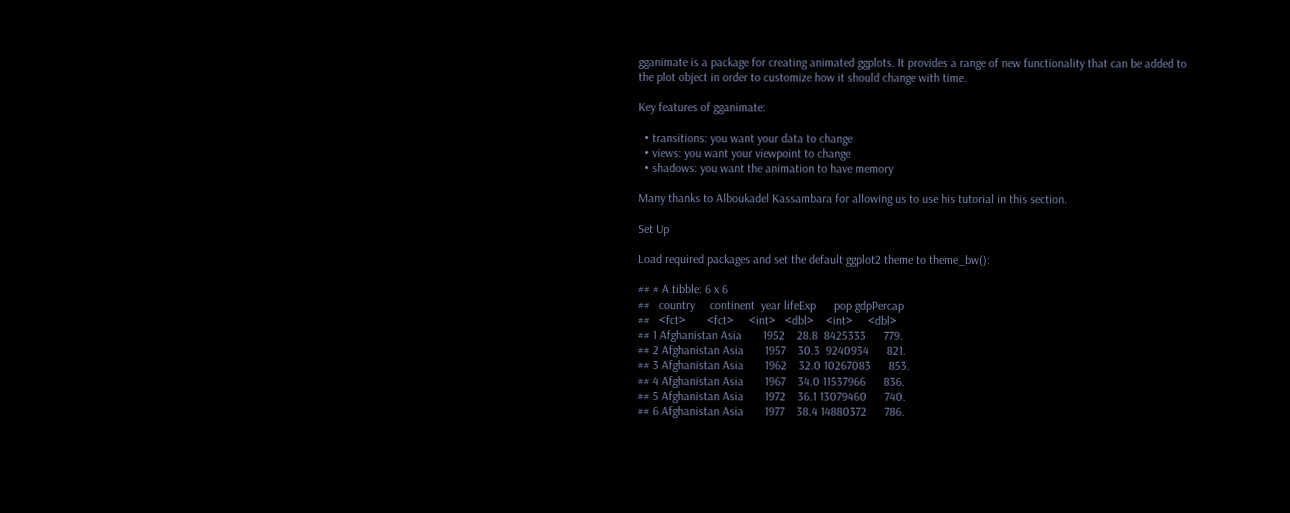gganimate is a package for creating animated ggplots. It provides a range of new functionality that can be added to the plot object in order to customize how it should change with time.

Key features of gganimate:

  • transitions: you want your data to change
  • views: you want your viewpoint to change
  • shadows: you want the animation to have memory

Many thanks to Alboukadel Kassambara for allowing us to use his tutorial in this section.

Set Up

Load required packages and set the default ggplot2 theme to theme_bw():

## # A tibble: 6 x 6
##   country     continent  year lifeExp      pop gdpPercap
##   <fct>       <fct>     <int>   <dbl>    <int>     <dbl>
## 1 Afghanistan Asia       1952    28.8  8425333      779.
## 2 Afghanistan Asia       1957    30.3  9240934      821.
## 3 Afghanistan Asia       1962    32.0 10267083      853.
## 4 Afghanistan Asia       1967    34.0 11537966      836.
## 5 Afghanistan Asia       1972    36.1 13079460      740.
## 6 Afghanistan Asia       1977    38.4 14880372      786.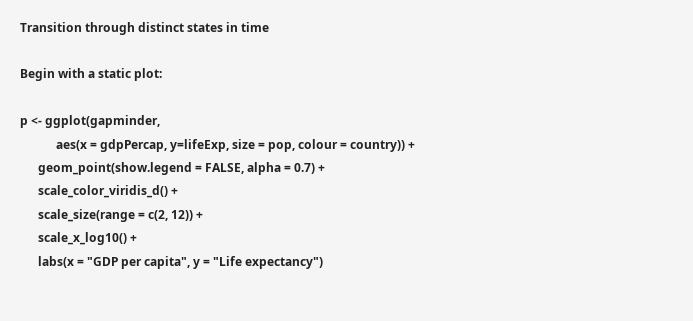Transition through distinct states in time

Begin with a static plot:

p <- ggplot(gapminder,
            aes(x = gdpPercap, y=lifeExp, size = pop, colour = country)) +
      geom_point(show.legend = FALSE, alpha = 0.7) +
      scale_color_viridis_d() +
      scale_size(range = c(2, 12)) +
      scale_x_log10() +
      labs(x = "GDP per capita", y = "Life expectancy")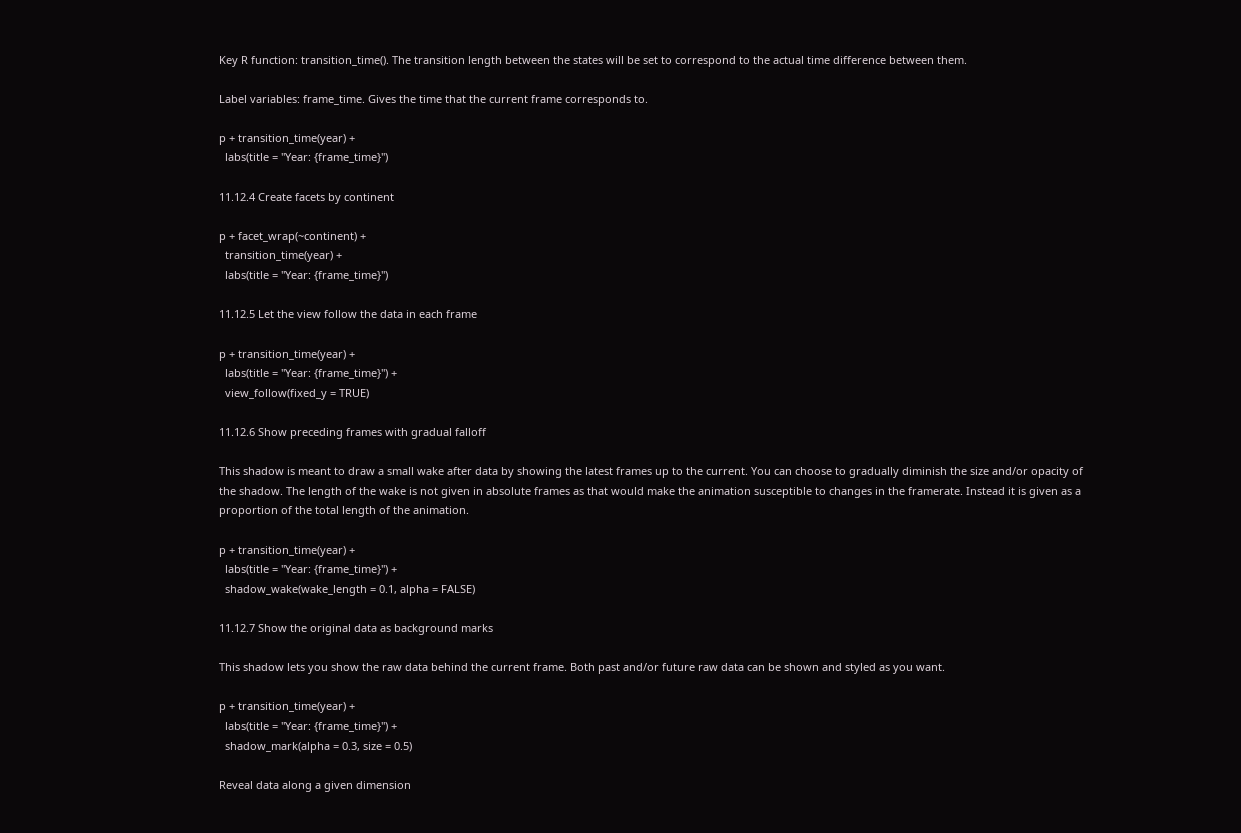Key R function: transition_time(). The transition length between the states will be set to correspond to the actual time difference between them.

Label variables: frame_time. Gives the time that the current frame corresponds to.

p + transition_time(year) +
  labs(title = "Year: {frame_time}")

11.12.4 Create facets by continent

p + facet_wrap(~continent) +
  transition_time(year) +
  labs(title = "Year: {frame_time}")

11.12.5 Let the view follow the data in each frame

p + transition_time(year) +
  labs(title = "Year: {frame_time}") +
  view_follow(fixed_y = TRUE)

11.12.6 Show preceding frames with gradual falloff

This shadow is meant to draw a small wake after data by showing the latest frames up to the current. You can choose to gradually diminish the size and/or opacity of the shadow. The length of the wake is not given in absolute frames as that would make the animation susceptible to changes in the framerate. Instead it is given as a proportion of the total length of the animation.

p + transition_time(year) +
  labs(title = "Year: {frame_time}") +
  shadow_wake(wake_length = 0.1, alpha = FALSE)

11.12.7 Show the original data as background marks

This shadow lets you show the raw data behind the current frame. Both past and/or future raw data can be shown and styled as you want.

p + transition_time(year) +
  labs(title = "Year: {frame_time}") +
  shadow_mark(alpha = 0.3, size = 0.5)

Reveal data along a given dimension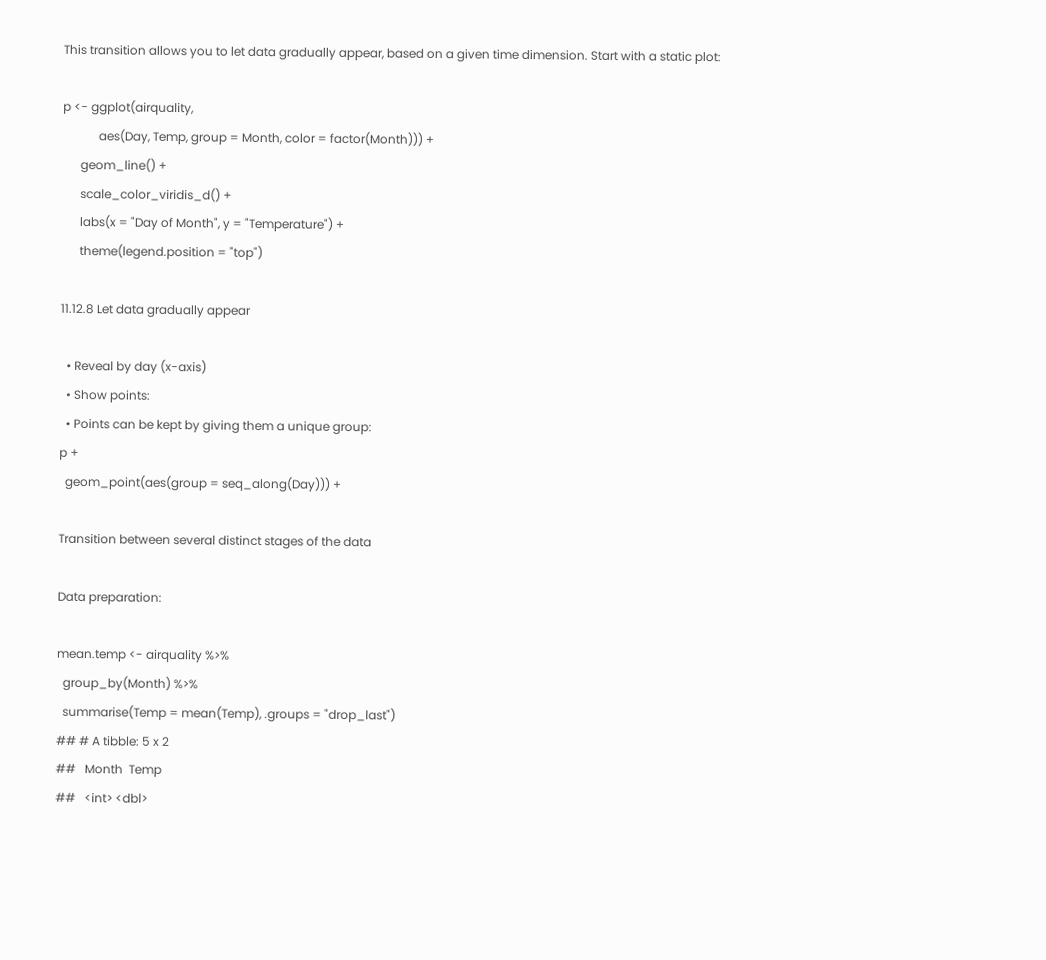This transition allows you to let data gradually appear, based on a given time dimension. Start with a static plot:

p <- ggplot(airquality,
            aes(Day, Temp, group = Month, color = factor(Month))) +
      geom_line() +
      scale_color_viridis_d() +
      labs(x = "Day of Month", y = "Temperature") +
      theme(legend.position = "top")

11.12.8 Let data gradually appear

  • Reveal by day (x-axis)
  • Show points:
  • Points can be kept by giving them a unique group:
p +
  geom_point(aes(group = seq_along(Day))) +

Transition between several distinct stages of the data

Data preparation:

mean.temp <- airquality %>%
  group_by(Month) %>%
  summarise(Temp = mean(Temp), .groups = "drop_last")
## # A tibble: 5 x 2
##   Month  Temp
##   <int> <dbl>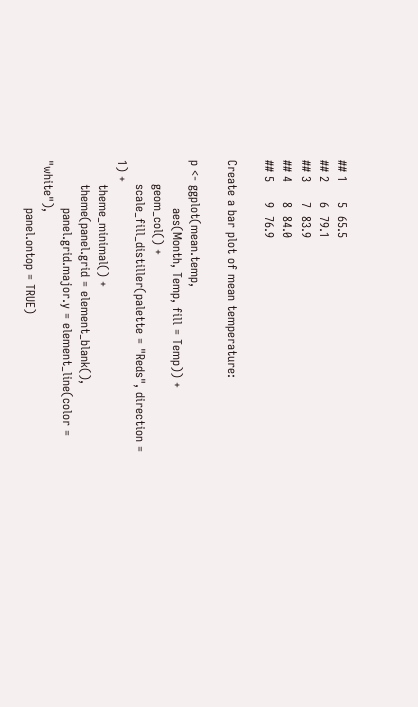## 1     5  65.5
## 2     6  79.1
## 3     7  83.9
## 4     8  84.0
## 5     9  76.9

Create a bar plot of mean temperature:

p <- ggplot(mean.temp,
            aes(Month, Temp, fill = Temp)) +
      geom_col() +
      scale_fill_distiller(palette = "Reds", direction = 1) +
      theme_minimal() +
      theme(panel.grid = element_blank(),
            panel.grid.major.y = element_line(color = "white"),
            panel.ontop = TRUE)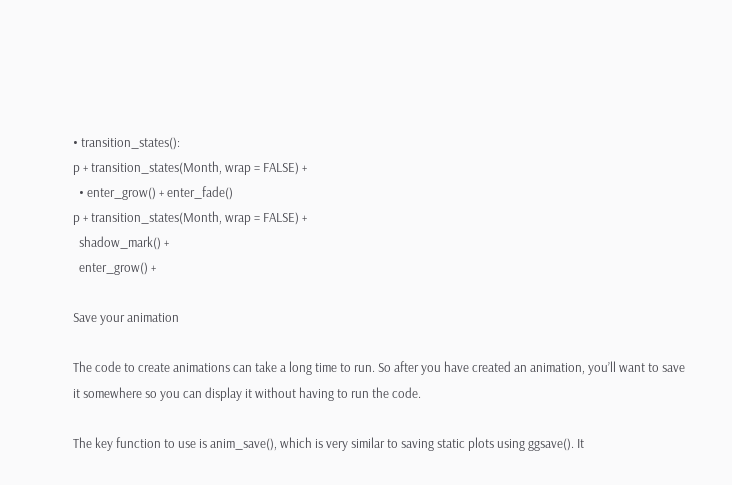• transition_states():
p + transition_states(Month, wrap = FALSE) +
  • enter_grow() + enter_fade()
p + transition_states(Month, wrap = FALSE) +
  shadow_mark() +
  enter_grow() +

Save your animation

The code to create animations can take a long time to run. So after you have created an animation, you’ll want to save it somewhere so you can display it without having to run the code.

The key function to use is anim_save(), which is very similar to saving static plots using ggsave(). It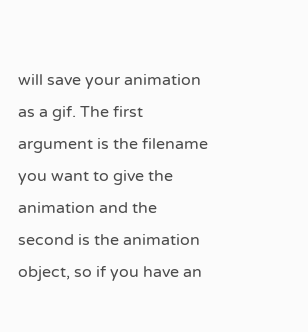will save your animation as a gif. The first argument is the filename you want to give the animation and the second is the animation object, so if you have an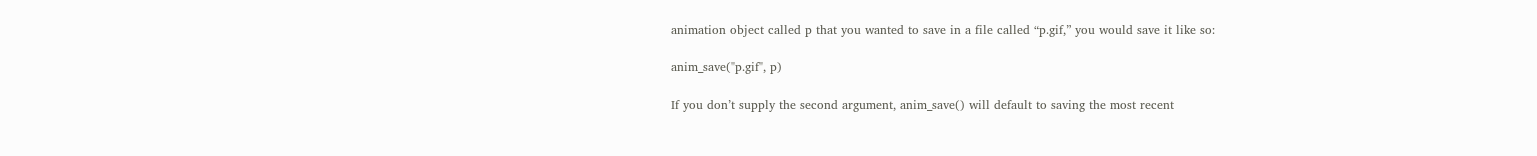animation object called p that you wanted to save in a file called “p.gif,” you would save it like so:

anim_save("p.gif", p)

If you don’t supply the second argument, anim_save() will default to saving the most recent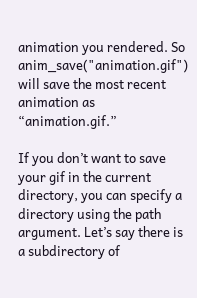animation you rendered. So anim_save("animation.gif") will save the most recent animation as “animation.gif.”

If you don’t want to save your gif in the current directory, you can specify a directory using the path argument. Let’s say there is a subdirectory of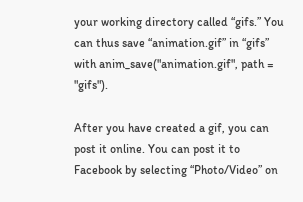your working directory called “gifs.” You can thus save “animation.gif” in “gifs” with anim_save("animation.gif", path = "gifs").

After you have created a gif, you can post it online. You can post it to Facebook by selecting “Photo/Video” on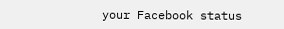your Facebook status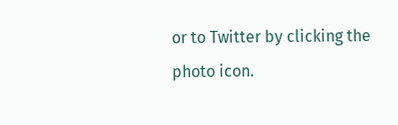or to Twitter by clicking the photo icon.